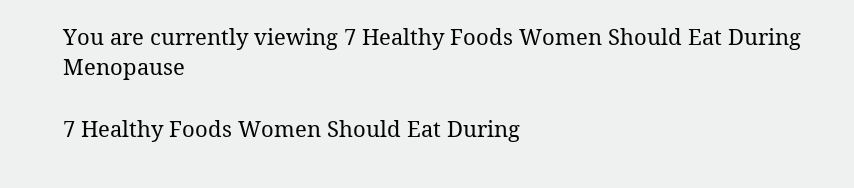You are currently viewing 7 Healthy Foods Women Should Eat During Menopause

7 Healthy Foods Women Should Eat During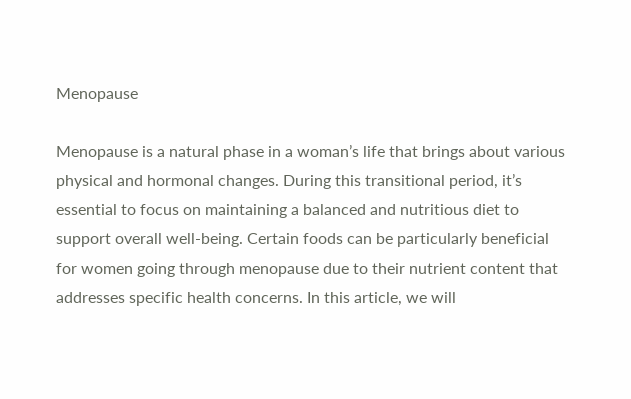Menopause

Menopause is a natural phase in a woman’s life that brings about various physical and hormonal changes. During this transitional period, it’s essential to focus on maintaining a balanced and nutritious diet to support overall well-being. Certain foods can be particularly beneficial for women going through menopause due to their nutrient content that addresses specific health concerns. In this article, we will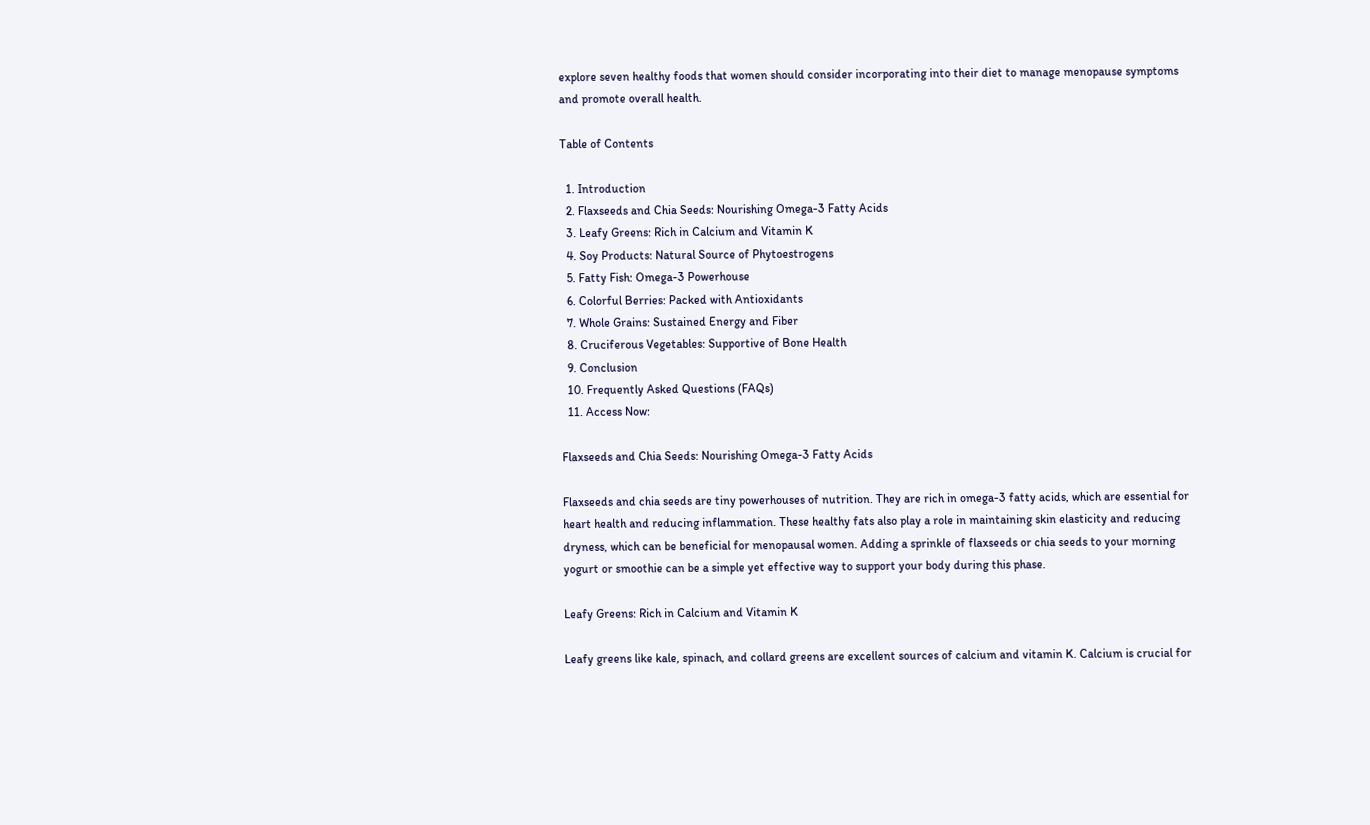explore seven healthy foods that women should consider incorporating into their diet to manage menopause symptoms and promote overall health.

Table of Contents

  1. Introduction
  2. Flaxseeds and Chia Seeds: Nourishing Omega-3 Fatty Acids
  3. Leafy Greens: Rich in Calcium and Vitamin K
  4. Soy Products: Natural Source of Phytoestrogens
  5. Fatty Fish: Omega-3 Powerhouse
  6. Colorful Berries: Packed with Antioxidants
  7. Whole Grains: Sustained Energy and Fiber
  8. Cruciferous Vegetables: Supportive of Bone Health
  9. Conclusion
  10. Frequently Asked Questions (FAQs)
  11. Access Now:

Flaxseeds and Chia Seeds: Nourishing Omega-3 Fatty Acids

Flaxseeds and chia seeds are tiny powerhouses of nutrition. They are rich in omega-3 fatty acids, which are essential for heart health and reducing inflammation. These healthy fats also play a role in maintaining skin elasticity and reducing dryness, which can be beneficial for menopausal women. Adding a sprinkle of flaxseeds or chia seeds to your morning yogurt or smoothie can be a simple yet effective way to support your body during this phase.

Leafy Greens: Rich in Calcium and Vitamin K

Leafy greens like kale, spinach, and collard greens are excellent sources of calcium and vitamin K. Calcium is crucial for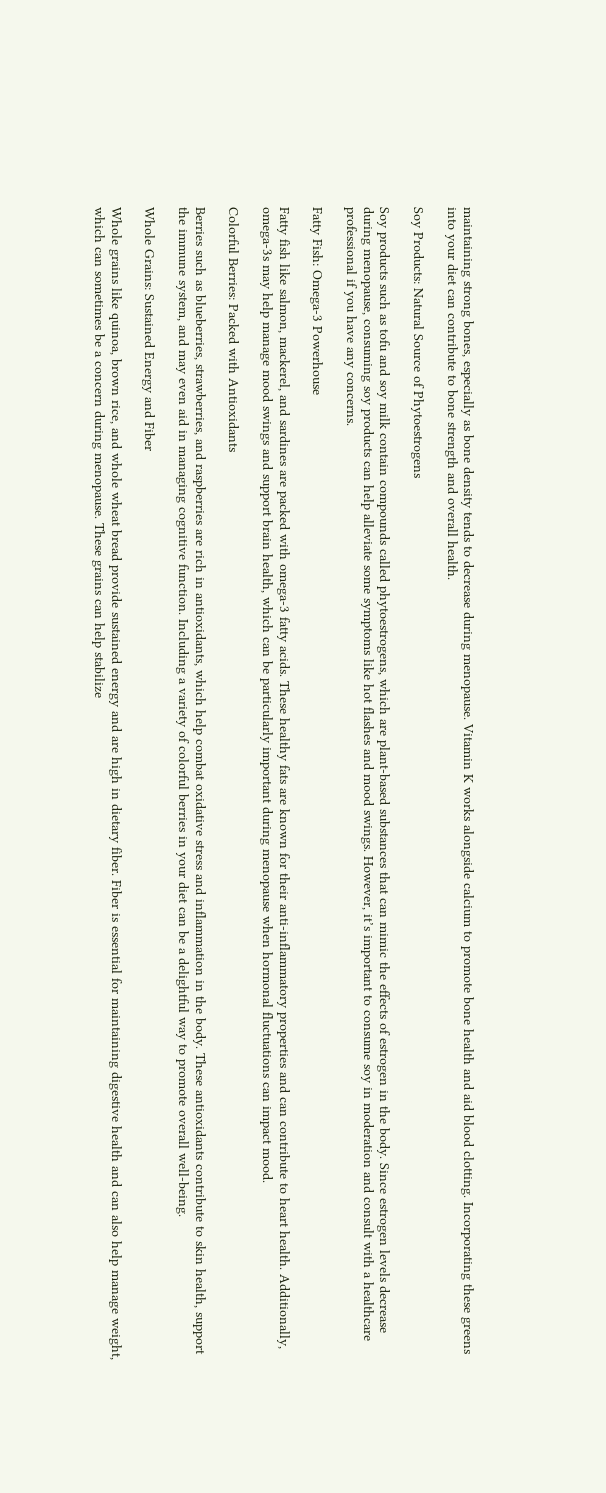maintaining strong bones, especially as bone density tends to decrease during menopause. Vitamin K works alongside calcium to promote bone health and aid blood clotting. Incorporating these greens into your diet can contribute to bone strength and overall health.

Soy Products: Natural Source of Phytoestrogens

Soy products such as tofu and soy milk contain compounds called phytoestrogens, which are plant-based substances that can mimic the effects of estrogen in the body. Since estrogen levels decrease during menopause, consuming soy products can help alleviate some symptoms like hot flashes and mood swings. However, it’s important to consume soy in moderation and consult with a healthcare professional if you have any concerns.

Fatty Fish: Omega-3 Powerhouse

Fatty fish like salmon, mackerel, and sardines are packed with omega-3 fatty acids. These healthy fats are known for their anti-inflammatory properties and can contribute to heart health. Additionally, omega-3s may help manage mood swings and support brain health, which can be particularly important during menopause when hormonal fluctuations can impact mood.

Colorful Berries: Packed with Antioxidants

Berries such as blueberries, strawberries, and raspberries are rich in antioxidants, which help combat oxidative stress and inflammation in the body. These antioxidants contribute to skin health, support the immune system, and may even aid in managing cognitive function. Including a variety of colorful berries in your diet can be a delightful way to promote overall well-being.

Whole Grains: Sustained Energy and Fiber

Whole grains like quinoa, brown rice, and whole wheat bread provide sustained energy and are high in dietary fiber. Fiber is essential for maintaining digestive health and can also help manage weight, which can sometimes be a concern during menopause. These grains can help stabilize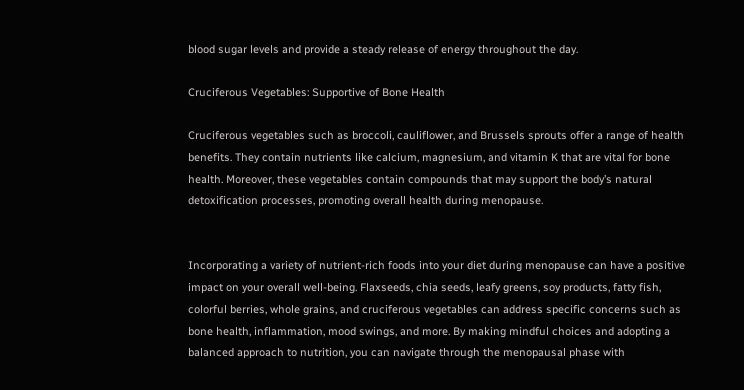blood sugar levels and provide a steady release of energy throughout the day.

Cruciferous Vegetables: Supportive of Bone Health

Cruciferous vegetables such as broccoli, cauliflower, and Brussels sprouts offer a range of health benefits. They contain nutrients like calcium, magnesium, and vitamin K that are vital for bone health. Moreover, these vegetables contain compounds that may support the body’s natural detoxification processes, promoting overall health during menopause.


Incorporating a variety of nutrient-rich foods into your diet during menopause can have a positive impact on your overall well-being. Flaxseeds, chia seeds, leafy greens, soy products, fatty fish, colorful berries, whole grains, and cruciferous vegetables can address specific concerns such as bone health, inflammation, mood swings, and more. By making mindful choices and adopting a balanced approach to nutrition, you can navigate through the menopausal phase with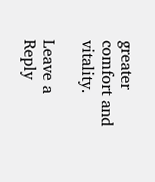greater comfort and vitality.

Leave a Reply